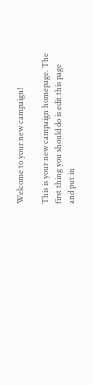Welcome to your new campaign!

This is your new campaign homepage. The first thing you should do is edit this page and put in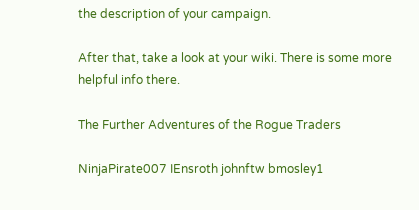the description of your campaign.

After that, take a look at your wiki. There is some more helpful info there.

The Further Adventures of the Rogue Traders

NinjaPirate007 IEnsroth johnftw bmosley1